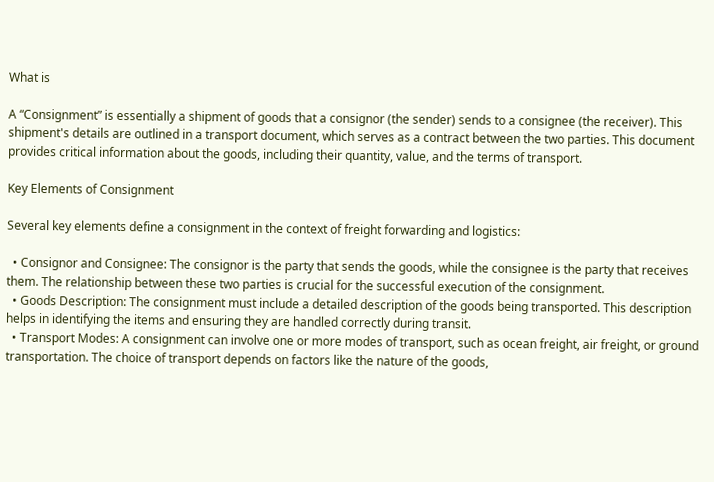What is

A “Consignment” is essentially a shipment of goods that a consignor (the sender) sends to a consignee (the receiver). This shipment's details are outlined in a transport document, which serves as a contract between the two parties. This document provides critical information about the goods, including their quantity, value, and the terms of transport.

Key Elements of Consignment

Several key elements define a consignment in the context of freight forwarding and logistics:

  • Consignor and Consignee: The consignor is the party that sends the goods, while the consignee is the party that receives them. The relationship between these two parties is crucial for the successful execution of the consignment.
  • Goods Description: The consignment must include a detailed description of the goods being transported. This description helps in identifying the items and ensuring they are handled correctly during transit.
  • Transport Modes: A consignment can involve one or more modes of transport, such as ocean freight, air freight, or ground transportation. The choice of transport depends on factors like the nature of the goods,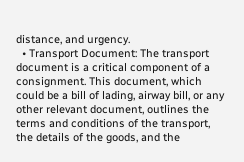distance, and urgency.
  • Transport Document: The transport document is a critical component of a consignment. This document, which could be a bill of lading, airway bill, or any other relevant document, outlines the terms and conditions of the transport, the details of the goods, and the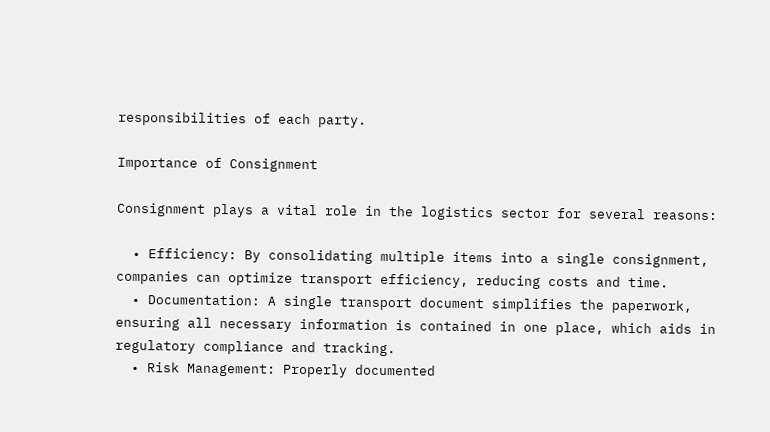responsibilities of each party.

Importance of Consignment

Consignment plays a vital role in the logistics sector for several reasons:

  • Efficiency: By consolidating multiple items into a single consignment, companies can optimize transport efficiency, reducing costs and time.
  • Documentation: A single transport document simplifies the paperwork, ensuring all necessary information is contained in one place, which aids in regulatory compliance and tracking.
  • Risk Management: Properly documented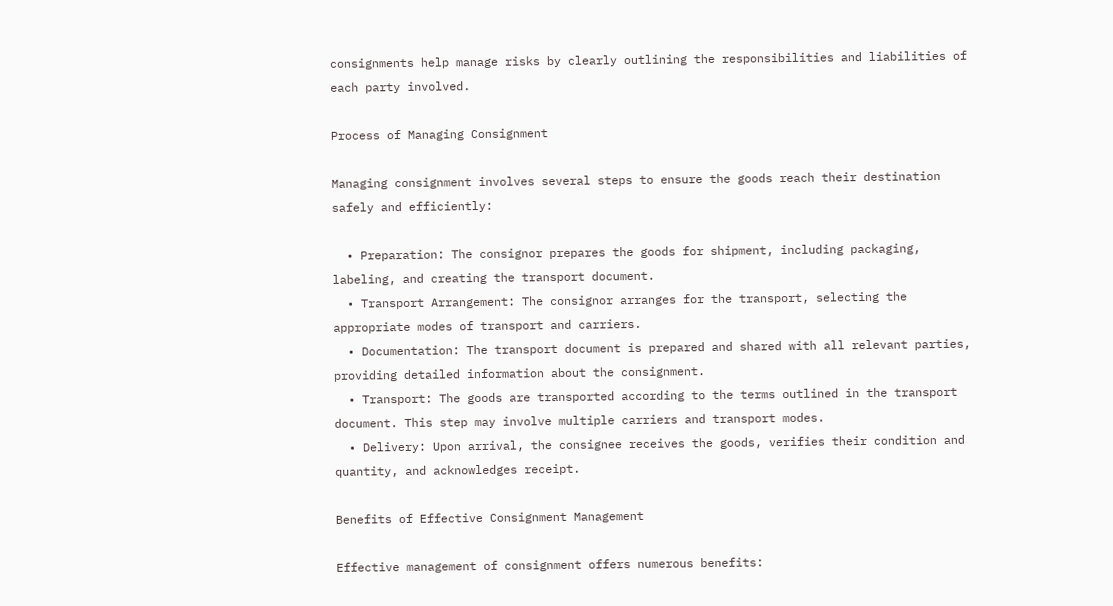consignments help manage risks by clearly outlining the responsibilities and liabilities of each party involved.

Process of Managing Consignment

Managing consignment involves several steps to ensure the goods reach their destination safely and efficiently:

  • Preparation: The consignor prepares the goods for shipment, including packaging, labeling, and creating the transport document.
  • Transport Arrangement: The consignor arranges for the transport, selecting the appropriate modes of transport and carriers.
  • Documentation: The transport document is prepared and shared with all relevant parties, providing detailed information about the consignment.
  • Transport: The goods are transported according to the terms outlined in the transport document. This step may involve multiple carriers and transport modes.
  • Delivery: Upon arrival, the consignee receives the goods, verifies their condition and quantity, and acknowledges receipt.

Benefits of Effective Consignment Management

Effective management of consignment offers numerous benefits: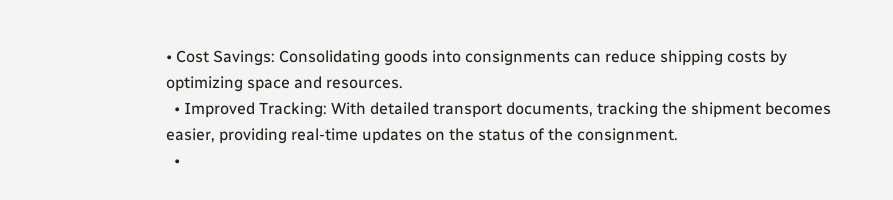• Cost Savings: Consolidating goods into consignments can reduce shipping costs by optimizing space and resources.
  • Improved Tracking: With detailed transport documents, tracking the shipment becomes easier, providing real-time updates on the status of the consignment.
  •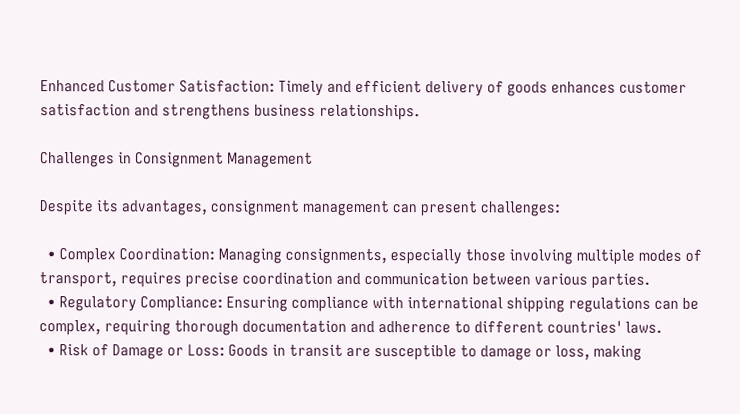Enhanced Customer Satisfaction: Timely and efficient delivery of goods enhances customer satisfaction and strengthens business relationships.

Challenges in Consignment Management

Despite its advantages, consignment management can present challenges:

  • Complex Coordination: Managing consignments, especially those involving multiple modes of transport, requires precise coordination and communication between various parties.
  • Regulatory Compliance: Ensuring compliance with international shipping regulations can be complex, requiring thorough documentation and adherence to different countries' laws.
  • Risk of Damage or Loss: Goods in transit are susceptible to damage or loss, making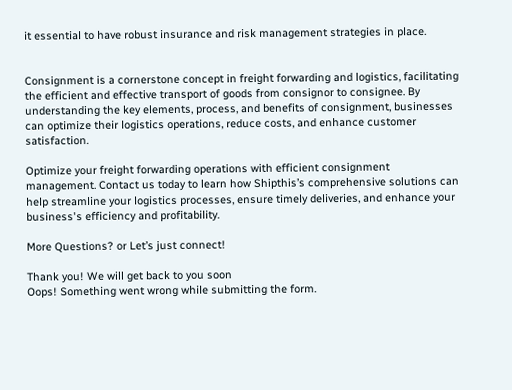it essential to have robust insurance and risk management strategies in place.


Consignment is a cornerstone concept in freight forwarding and logistics, facilitating the efficient and effective transport of goods from consignor to consignee. By understanding the key elements, process, and benefits of consignment, businesses can optimize their logistics operations, reduce costs, and enhance customer satisfaction.

Optimize your freight forwarding operations with efficient consignment management. Contact us today to learn how Shipthis’s comprehensive solutions can help streamline your logistics processes, ensure timely deliveries, and enhance your business's efficiency and profitability.

More Questions? or Let’s just connect!

Thank you! We will get back to you soon
Oops! Something went wrong while submitting the form.